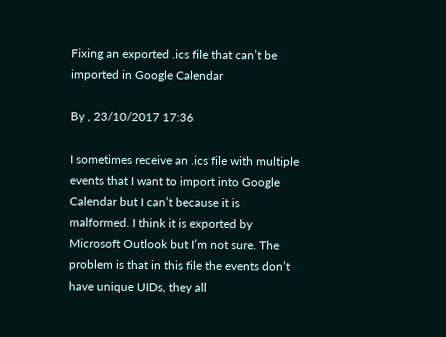Fixing an exported .ics file that can’t be imported in Google Calendar

By , 23/10/2017 17:36

I sometimes receive an .ics file with multiple events that I want to import into Google Calendar but I can’t because it is malformed. I think it is exported by Microsoft Outlook but I’m not sure. The problem is that in this file the events don’t have unique UIDs, they all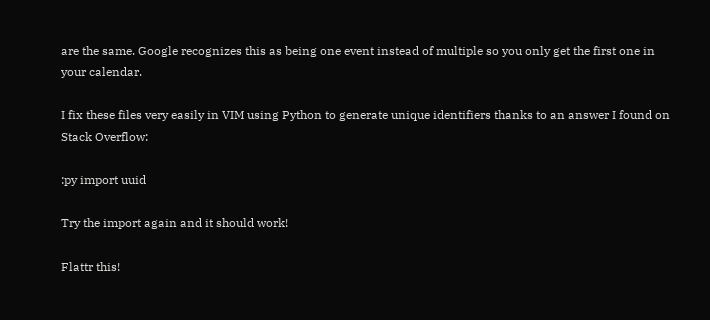are the same. Google recognizes this as being one event instead of multiple so you only get the first one in your calendar.

I fix these files very easily in VIM using Python to generate unique identifiers thanks to an answer I found on Stack Overflow:

:py import uuid

Try the import again and it should work!

Flattr this!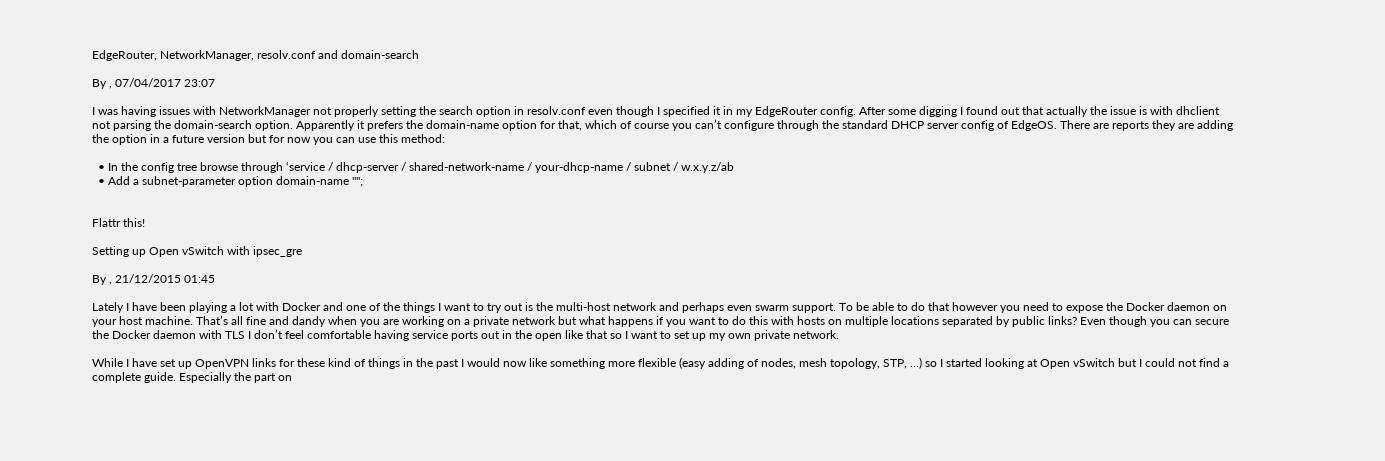EdgeRouter, NetworkManager, resolv.conf and domain-search

By , 07/04/2017 23:07

I was having issues with NetworkManager not properly setting the search option in resolv.conf even though I specified it in my EdgeRouter config. After some digging I found out that actually the issue is with dhclient not parsing the domain-search option. Apparently it prefers the domain-name option for that, which of course you can’t configure through the standard DHCP server config of EdgeOS. There are reports they are adding the option in a future version but for now you can use this method:

  • In the config tree browse through ‘service / dhcp-server / shared-network-name / your-dhcp-name / subnet / w.x.y.z/ab
  • Add a subnet-parameter option domain-name "";


Flattr this!

Setting up Open vSwitch with ipsec_gre

By , 21/12/2015 01:45

Lately I have been playing a lot with Docker and one of the things I want to try out is the multi-host network and perhaps even swarm support. To be able to do that however you need to expose the Docker daemon on your host machine. That’s all fine and dandy when you are working on a private network but what happens if you want to do this with hosts on multiple locations separated by public links? Even though you can secure the Docker daemon with TLS I don’t feel comfortable having service ports out in the open like that so I want to set up my own private network.

While I have set up OpenVPN links for these kind of things in the past I would now like something more flexible (easy adding of nodes, mesh topology, STP, …) so I started looking at Open vSwitch but I could not find a complete guide. Especially the part on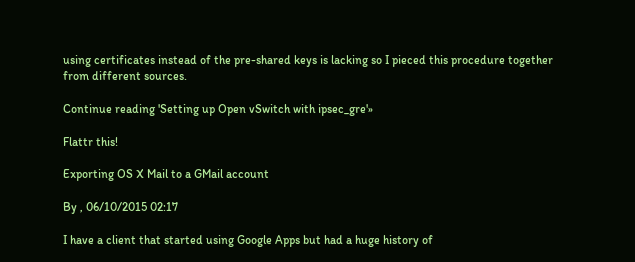using certificates instead of the pre-shared keys is lacking so I pieced this procedure together from different sources.

Continue reading 'Setting up Open vSwitch with ipsec_gre'»

Flattr this!

Exporting OS X Mail to a GMail account

By , 06/10/2015 02:17

I have a client that started using Google Apps but had a huge history of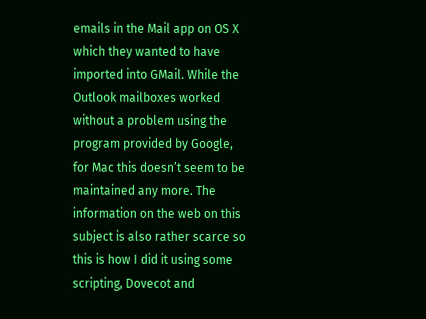emails in the Mail app on OS X which they wanted to have imported into GMail. While the Outlook mailboxes worked without a problem using the program provided by Google, for Mac this doesn’t seem to be maintained any more. The information on the web on this subject is also rather scarce so this is how I did it using some scripting, Dovecot and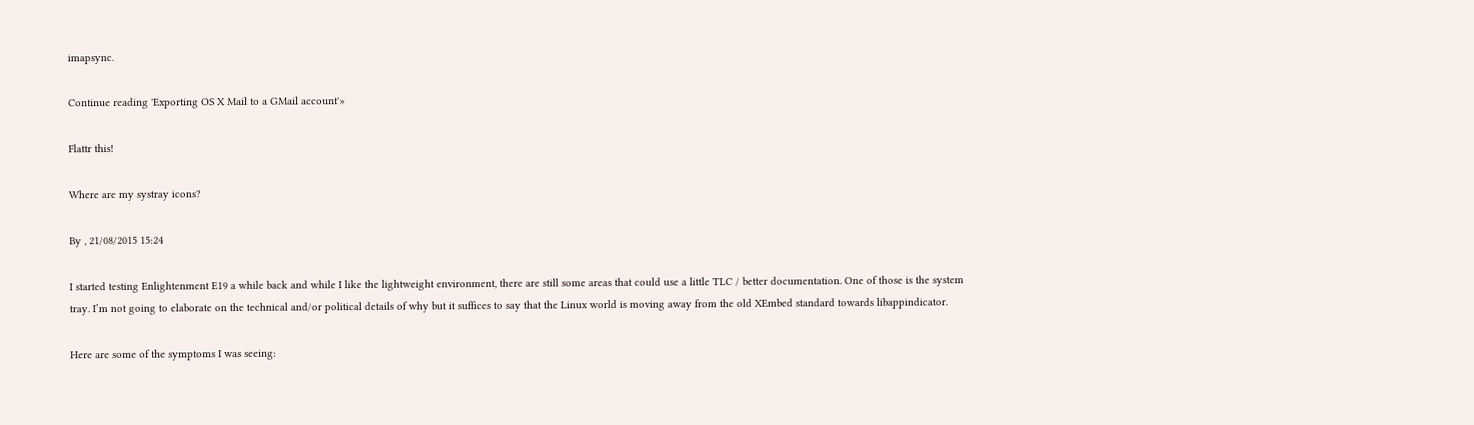imapsync.

Continue reading 'Exporting OS X Mail to a GMail account'»

Flattr this!

Where are my systray icons?

By , 21/08/2015 15:24

I started testing Enlightenment E19 a while back and while I like the lightweight environment, there are still some areas that could use a little TLC / better documentation. One of those is the system tray. I’m not going to elaborate on the technical and/or political details of why but it suffices to say that the Linux world is moving away from the old XEmbed standard towards libappindicator.

Here are some of the symptoms I was seeing: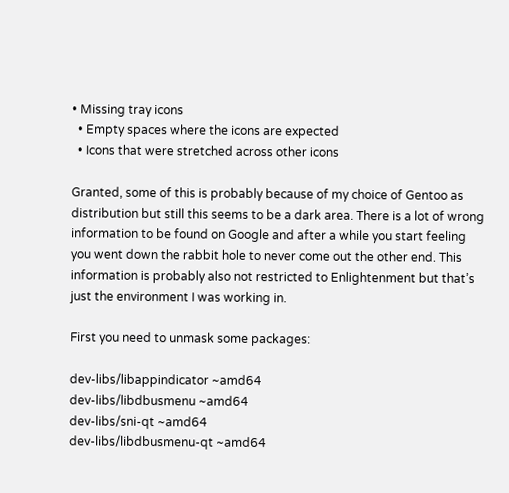• Missing tray icons
  • Empty spaces where the icons are expected
  • Icons that were stretched across other icons

Granted, some of this is probably because of my choice of Gentoo as distribution but still this seems to be a dark area. There is a lot of wrong information to be found on Google and after a while you start feeling you went down the rabbit hole to never come out the other end. This information is probably also not restricted to Enlightenment but that’s just the environment I was working in.

First you need to unmask some packages:

dev-libs/libappindicator ~amd64
dev-libs/libdbusmenu ~amd64
dev-libs/sni-qt ~amd64
dev-libs/libdbusmenu-qt ~amd64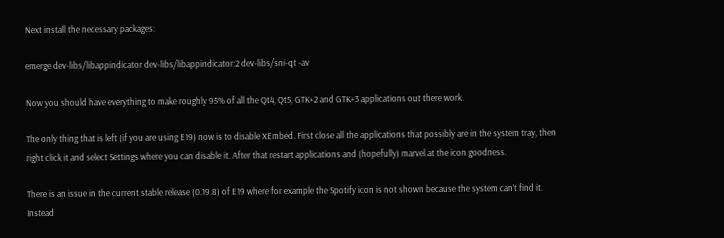Next install the necessary packages:

emerge dev-libs/libappindicator dev-libs/libappindicator:2 dev-libs/sni-qt -av

Now you should have everything to make roughly 95% of all the Qt4, Qt5, GTK+2 and GTK+3 applications out there work.

The only thing that is left (if you are using E19) now is to disable XEmbed. First close all the applications that possibly are in the system tray, then right click it and select Settings where you can disable it. After that restart applications and (hopefully) marvel at the icon goodness.

There is an issue in the current stable release (0.19.8) of E19 where for example the Spotify icon is not shown because the system can’t find it. Instead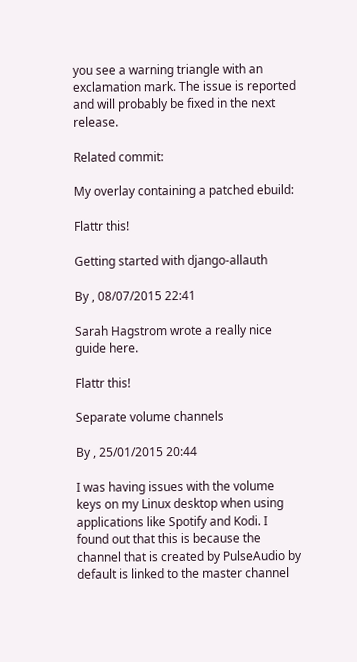you see a warning triangle with an exclamation mark. The issue is reported and will probably be fixed in the next release.

Related commit:

My overlay containing a patched ebuild:

Flattr this!

Getting started with django-allauth

By , 08/07/2015 22:41

Sarah Hagstrom wrote a really nice guide here.

Flattr this!

Separate volume channels

By , 25/01/2015 20:44

I was having issues with the volume keys on my Linux desktop when using applications like Spotify and Kodi. I found out that this is because the channel that is created by PulseAudio by default is linked to the master channel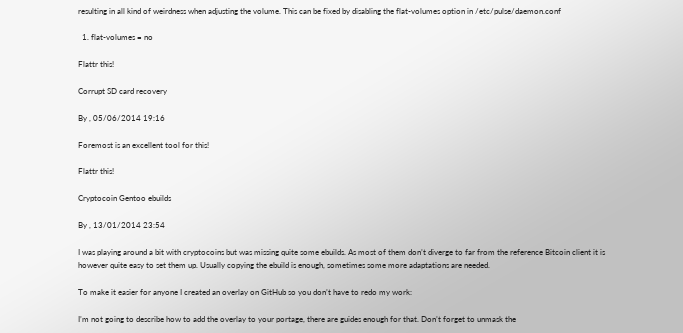resulting in all kind of weirdness when adjusting the volume. This can be fixed by disabling the flat-volumes option in /etc/pulse/daemon.conf

  1. flat-volumes = no

Flattr this!

Corrupt SD card recovery

By , 05/06/2014 19:16

Foremost is an excellent tool for this!

Flattr this!

Cryptocoin Gentoo ebuilds

By , 13/01/2014 23:54

I was playing around a bit with cryptocoins but was missing quite some ebuilds. As most of them don’t diverge to far from the reference Bitcoin client it is however quite easy to set them up. Usually copying the ebuild is enough, sometimes some more adaptations are needed.

To make it easier for anyone I created an overlay on GitHub so you don’t have to redo my work:

I’m not going to describe how to add the overlay to your portage, there are guides enough for that. Don’t forget to unmask the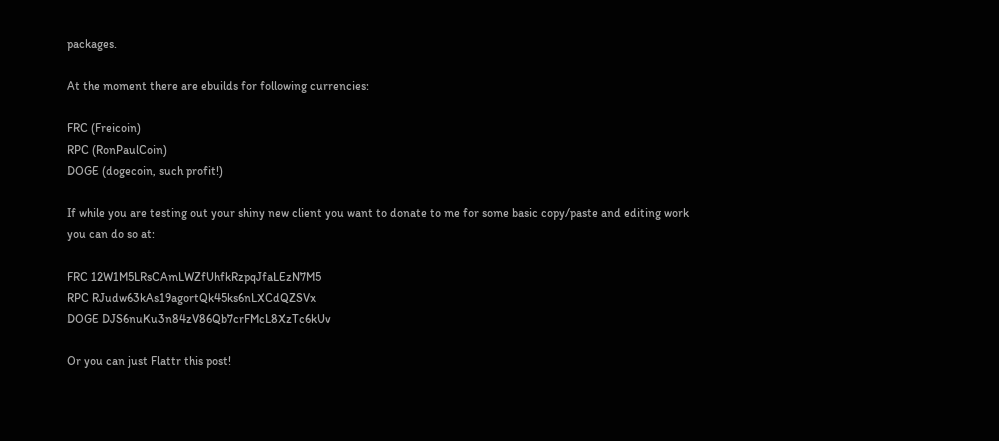packages.

At the moment there are ebuilds for following currencies:

FRC (Freicoin)
RPC (RonPaulCoin)
DOGE (dogecoin, such profit!)

If while you are testing out your shiny new client you want to donate to me for some basic copy/paste and editing work you can do so at:

FRC 12W1M5LRsCAmLWZfUhfkRzpqJfaLEzN7M5
RPC RJudw63kAs19agortQk45ks6nLXCdQZSVx
DOGE DJS6nuKu3n84zV86Qb7crFMcL8XzTc6kUv

Or you can just Flattr this post!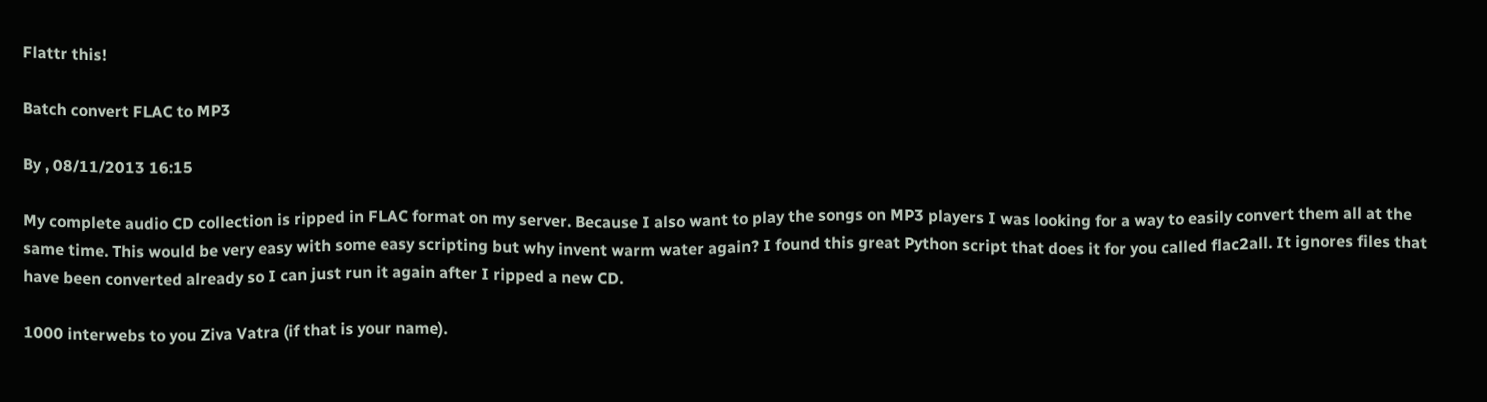Flattr this!

Batch convert FLAC to MP3

By , 08/11/2013 16:15

My complete audio CD collection is ripped in FLAC format on my server. Because I also want to play the songs on MP3 players I was looking for a way to easily convert them all at the same time. This would be very easy with some easy scripting but why invent warm water again? I found this great Python script that does it for you called flac2all. It ignores files that have been converted already so I can just run it again after I ripped a new CD.

1000 interwebs to you Ziva Vatra (if that is your name).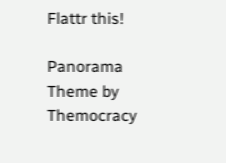Flattr this!

Panorama Theme by Themocracy